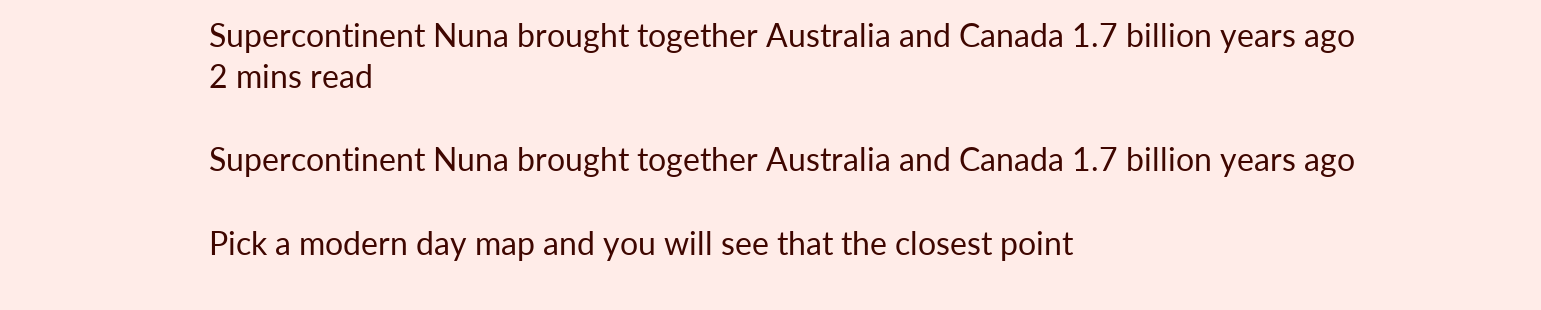Supercontinent Nuna brought together Australia and Canada 1.7 billion years ago
2 mins read

Supercontinent Nuna brought together Australia and Canada 1.7 billion years ago

Pick a modern day map and you will see that the closest point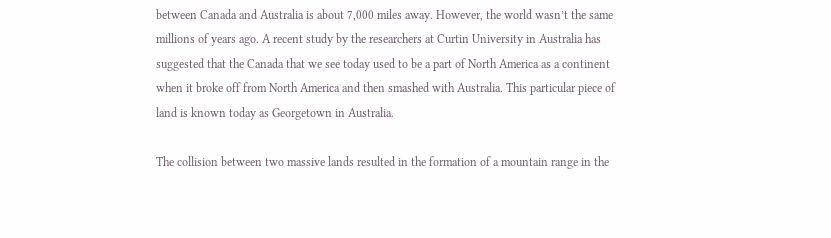between Canada and Australia is about 7,000 miles away. However, the world wasn’t the same millions of years ago. A recent study by the researchers at Curtin University in Australia has suggested that the Canada that we see today used to be a part of North America as a continent when it broke off from North America and then smashed with Australia. This particular piece of land is known today as Georgetown in Australia.

The collision between two massive lands resulted in the formation of a mountain range in the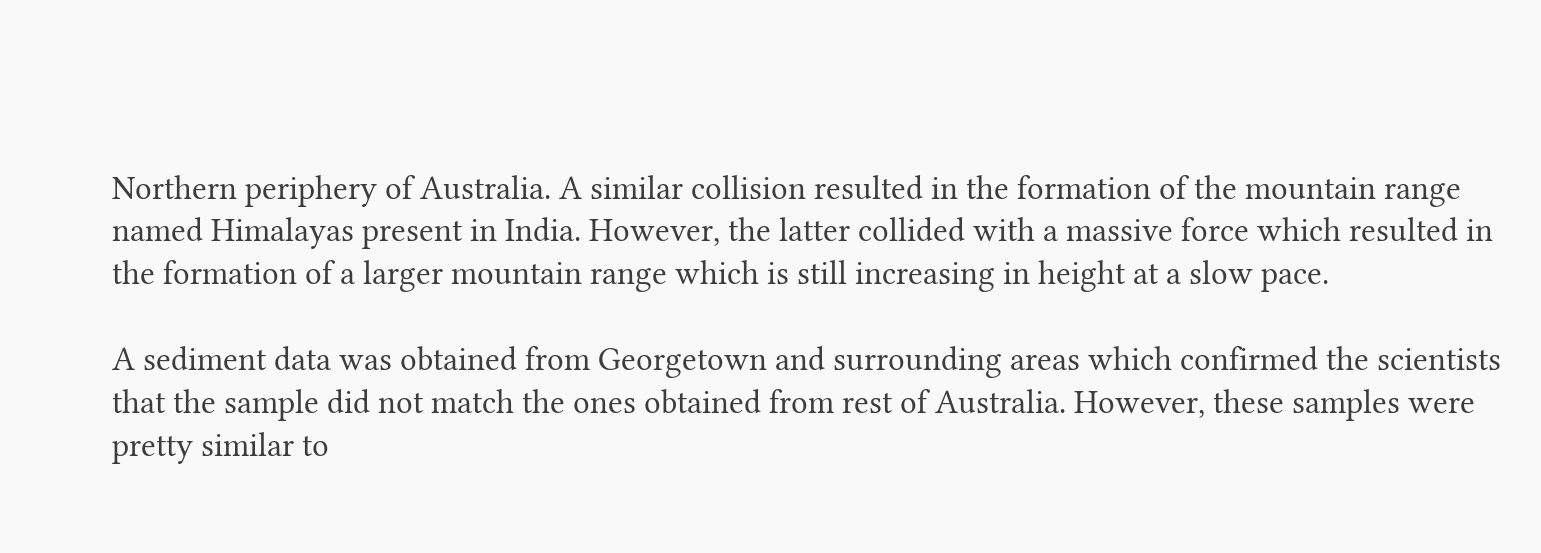Northern periphery of Australia. A similar collision resulted in the formation of the mountain range named Himalayas present in India. However, the latter collided with a massive force which resulted in the formation of a larger mountain range which is still increasing in height at a slow pace.

A sediment data was obtained from Georgetown and surrounding areas which confirmed the scientists that the sample did not match the ones obtained from rest of Australia. However, these samples were pretty similar to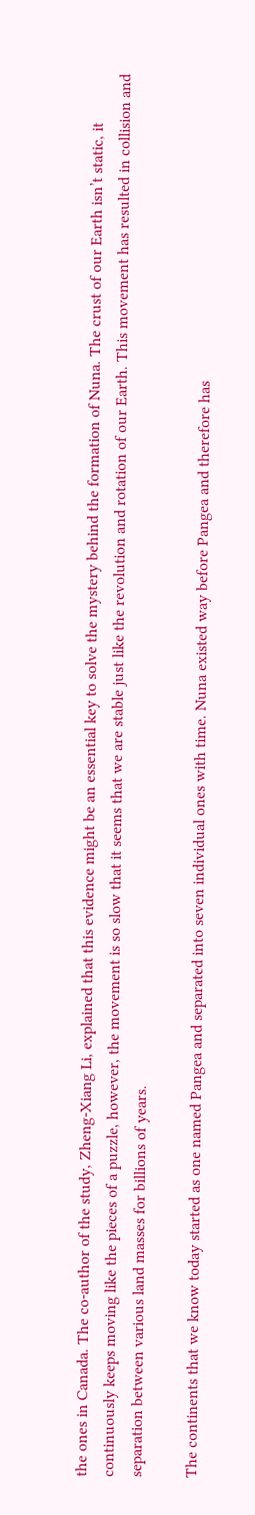the ones in Canada. The co-author of the study, Zheng-Xiang Li, explained that this evidence might be an essential key to solve the mystery behind the formation of Nuna. The crust of our Earth isn’t static, it continuously keeps moving like the pieces of a puzzle, however, the movement is so slow that it seems that we are stable just like the revolution and rotation of our Earth. This movement has resulted in collision and separation between various land masses for billions of years.

The continents that we know today started as one named Pangea and separated into seven individual ones with time. Nuna existed way before Pangea and therefore has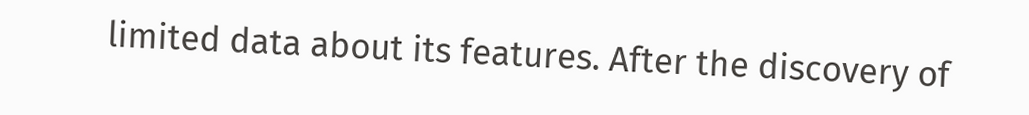limited data about its features. After the discovery of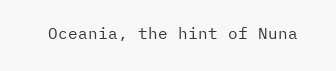Oceania, the hint of Nuna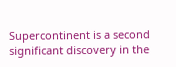Supercontinent is a second significant discovery in the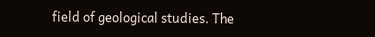field of geological studies. The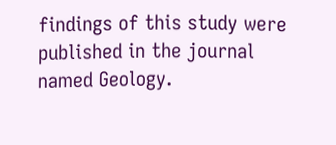findings of this study were published in the journal named Geology.